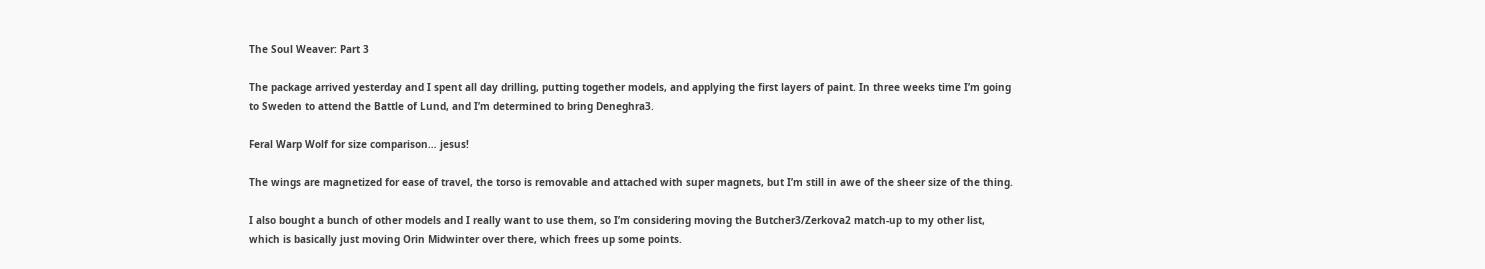The Soul Weaver: Part 3

The package arrived yesterday and I spent all day drilling, putting together models, and applying the first layers of paint. In three weeks time I’m going to Sweden to attend the Battle of Lund, and I’m determined to bring Deneghra3.

Feral Warp Wolf for size comparison… jesus!

The wings are magnetized for ease of travel, the torso is removable and attached with super magnets, but I’m still in awe of the sheer size of the thing.

I also bought a bunch of other models and I really want to use them, so I’m considering moving the Butcher3/Zerkova2 match-up to my other list, which is basically just moving Orin Midwinter over there, which frees up some points.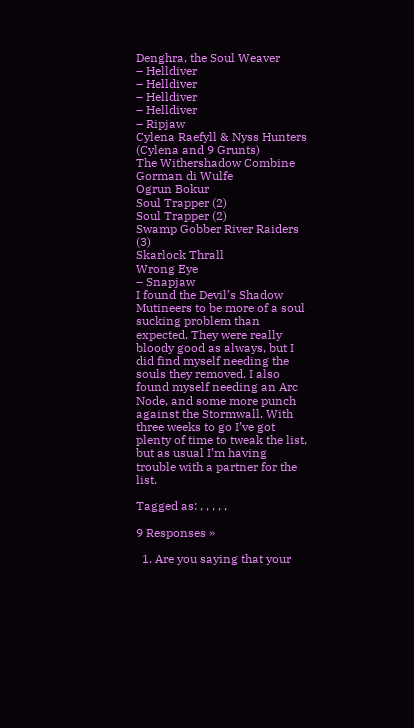Denghra, the Soul Weaver
– Helldiver
– Helldiver
– Helldiver
– Helldiver
– Ripjaw
Cylena Raefyll & Nyss Hunters (Cylena and 9 Grunts)
The Withershadow Combine
Gorman di Wulfe
Ogrun Bokur
Soul Trapper (2)
Soul Trapper (2)
Swamp Gobber River Raiders (3)
Skarlock Thrall
Wrong Eye
– Snapjaw
I found the Devil’s Shadow Mutineers to be more of a soul sucking problem than expected. They were really bloody good as always, but I did find myself needing the souls they removed. I also found myself needing an Arc Node, and some more punch against the Stormwall. With three weeks to go I’ve got plenty of time to tweak the list, but as usual I’m having trouble with a partner for the list.

Tagged as: , , , , ,

9 Responses »

  1. Are you saying that your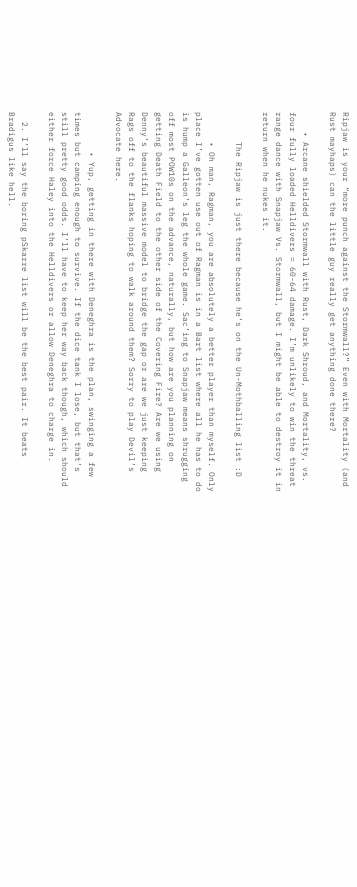Ripjaw is your “more punch against the Stormwall?” Even with Mortality (and Rust mayhaps) can the little guy really get anything done there?

    • Arcane shielded Stormwall with Rust, Dark Shroud, and Mortality, vs. four fully loaded Helldivers = 60-64 damage. I’m unlikely to win the threat range dance with Snapjaw Vs. Stormwall, but I might be able to destroy it in return when he nukes it.

      The Ripjaw is just there because he’s on the Un-Mothballing list :D

      • Oh man, Ragman, you are absolutely a better player than myself. Only place I’ve gotten use out of Ragman is in a Bart list where all he has to do is hump a Galleon’s leg the whole game. Sac’ing to Snapjaw means shrugging off most POW10s on the advance, naturally, but how are you planning on getting Death Field to the other side of the Covering Fire? Are we using Denny’s beautiful massive model to bridge the gap or are we just keeping Rags off to the flanks hoping to walk around them? Sorry to play Devil’s Advocate here.

        • Yup, getting in there with Deneghra is the plan, swinging a few times but camping enough to survive. If the dice tank I lose, but that’s still pretty good odds. I’ll have to keep her way back though, which should either force Haley into the Helldivers or allow Deneghra to charge in.

  2. I’ll say the boring pSkarre list will be the best pair. It beats Bradigus like hell.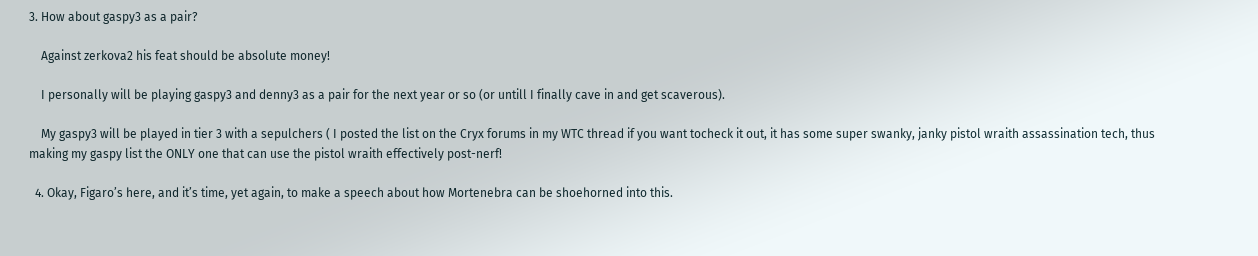3. How about gaspy3 as a pair?

    Against zerkova2 his feat should be absolute money!

    I personally will be playing gaspy3 and denny3 as a pair for the next year or so (or untill I finally cave in and get scaverous).

    My gaspy3 will be played in tier 3 with a sepulchers ( I posted the list on the Cryx forums in my WTC thread if you want tocheck it out, it has some super swanky, janky pistol wraith assassination tech, thus making my gaspy list the ONLY one that can use the pistol wraith effectively post-nerf!

  4. Okay, Figaro’s here, and it’s time, yet again, to make a speech about how Mortenebra can be shoehorned into this.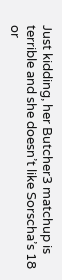Just kidding, her Butcher3 matchup is terrible and she doesn’t like Sorscha’s 18 or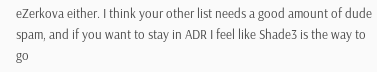eZerkova either. I think your other list needs a good amount of dude spam, and if you want to stay in ADR I feel like Shade3 is the way to go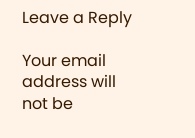Leave a Reply

Your email address will not be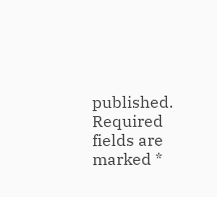published. Required fields are marked *